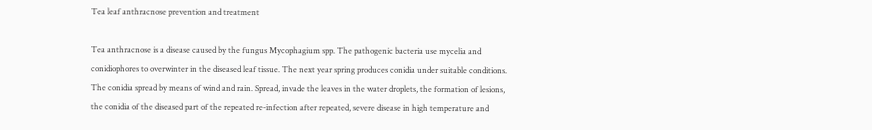Tea leaf anthracnose prevention and treatment

Tea anthracnose is a disease caused by the fungus Mycophagium spp. The pathogenic bacteria use mycelia and conidiophores to overwinter in the diseased leaf tissue. The next year spring produces conidia under suitable conditions. The conidia spread by means of wind and rain. Spread, invade the leaves in the water droplets, the formation of lesions, the conidia of the diseased part of the repeated re-infection after repeated, severe disease in high temperature and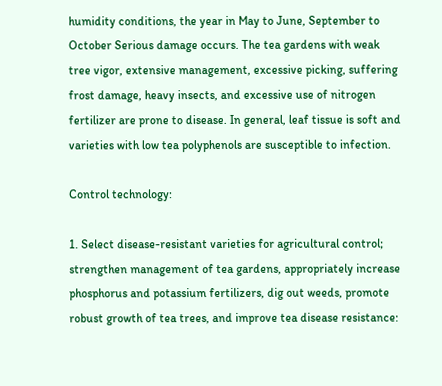humidity conditions, the year in May to June, September to October Serious damage occurs. The tea gardens with weak tree vigor, extensive management, excessive picking, suffering frost damage, heavy insects, and excessive use of nitrogen fertilizer are prone to disease. In general, leaf tissue is soft and varieties with low tea polyphenols are susceptible to infection.

Control technology:

1. Select disease-resistant varieties for agricultural control; strengthen management of tea gardens, appropriately increase phosphorus and potassium fertilizers, dig out weeds, promote robust growth of tea trees, and improve tea disease resistance: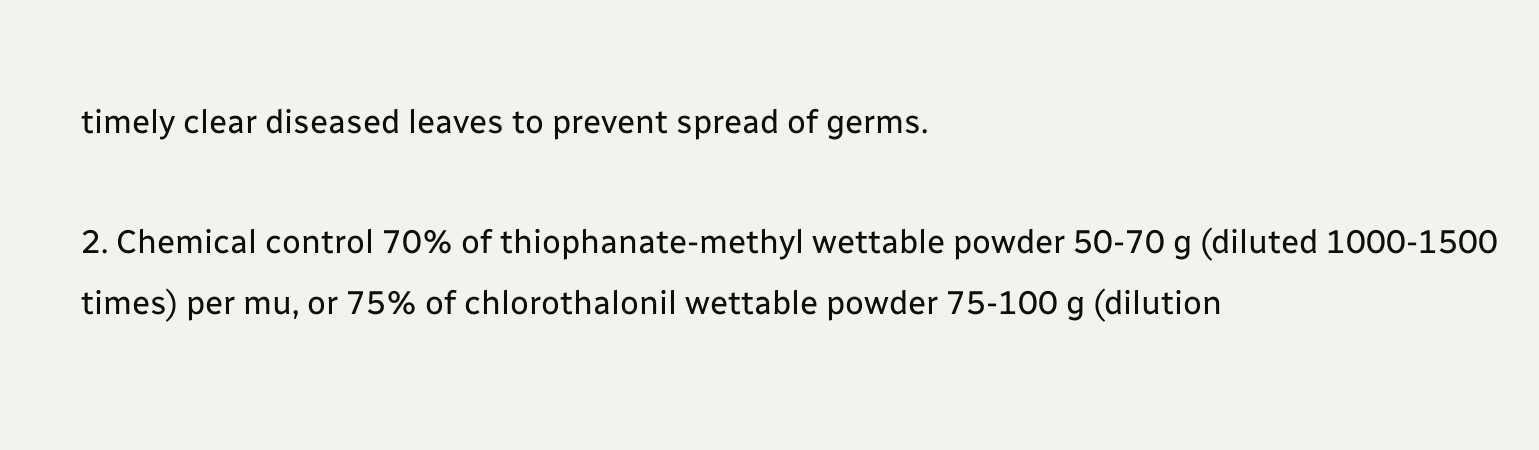timely clear diseased leaves to prevent spread of germs.

2. Chemical control 70% of thiophanate-methyl wettable powder 50-70 g (diluted 1000-1500 times) per mu, or 75% of chlorothalonil wettable powder 75-100 g (dilution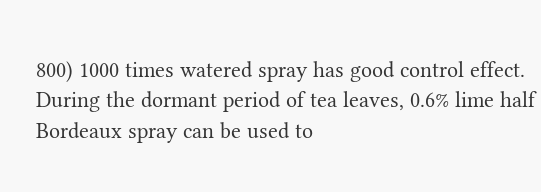800) 1000 times watered spray has good control effect. During the dormant period of tea leaves, 0.6% lime half Bordeaux spray can be used to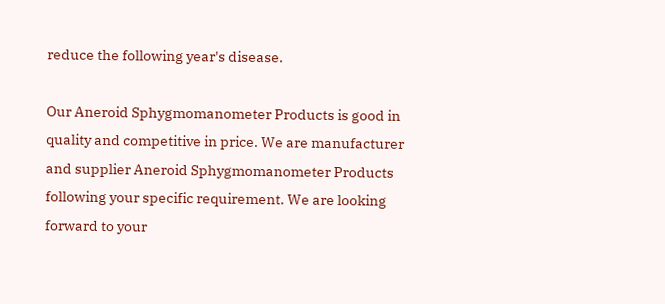reduce the following year's disease.

Our Aneroid Sphygmomanometer Products is good in quality and competitive in price. We are manufacturer and supplier Aneroid Sphygmomanometer Products following your specific requirement. We are looking forward to your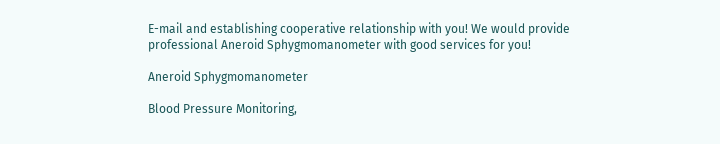E-mail and establishing cooperative relationship with you! We would provide professional Aneroid Sphygmomanometer with good services for you!

Aneroid Sphygmomanometer

Blood Pressure Monitoring,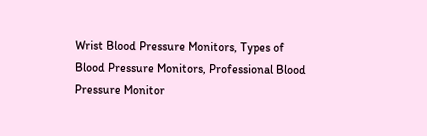Wrist Blood Pressure Monitors, Types of Blood Pressure Monitors, Professional Blood Pressure Monitor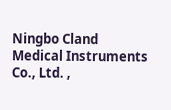Ningbo Cland Medical Instruments Co., Ltd. ,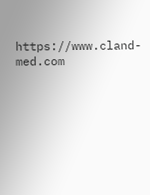https://www.cland-med.com